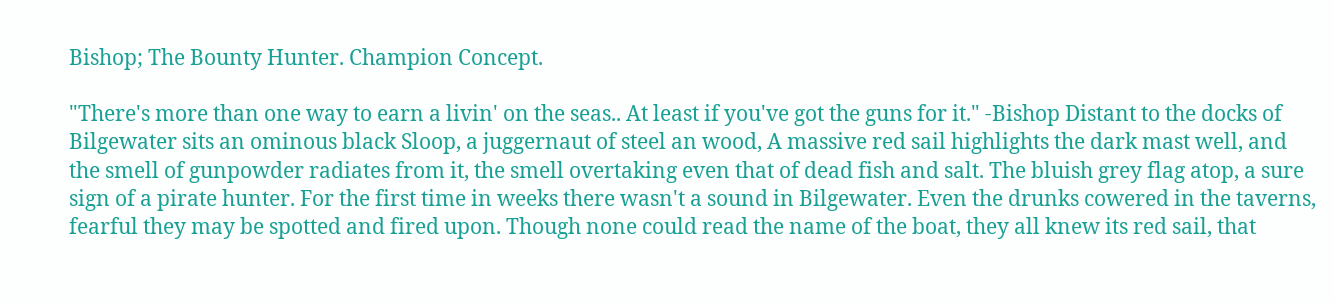Bishop; The Bounty Hunter. Champion Concept.

"There's more than one way to earn a livin' on the seas.. At least if you've got the guns for it." -Bishop Distant to the docks of Bilgewater sits an ominous black Sloop, a juggernaut of steel an wood, A massive red sail highlights the dark mast well, and the smell of gunpowder radiates from it, the smell overtaking even that of dead fish and salt. The bluish grey flag atop, a sure sign of a pirate hunter. For the first time in weeks there wasn't a sound in Bilgewater. Even the drunks cowered in the taverns, fearful they may be spotted and fired upon. Though none could read the name of the boat, they all knew its red sail, that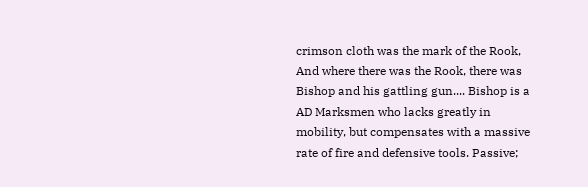crimson cloth was the mark of the Rook, And where there was the Rook, there was Bishop and his gattling gun.... Bishop is a AD Marksmen who lacks greatly in mobility, but compensates with a massive rate of fire and defensive tools. Passive;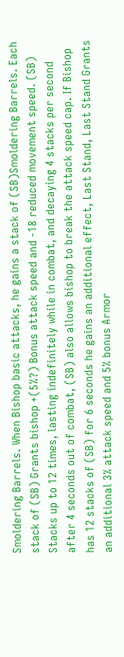Smoldering Barrels. When Bishop basic attacks, he gains a stack of (SB)Smoldering Barrels. Each stack of (SB) Grants bishop +(5%?) Bonus attack speed and -18 reduced movement speed. (SB) Stacks up to 12 times, lasting indefinitely while in combat, and decaying 4 stacks per second after 4 seconds out of combat, (SB) also allows bishop to break the attack speed cap. If Bishop has 12 stacks of (SB) for 6 seconds he gains an additional effect, Last Stand, Last Stand Grants an additional 3% attack speed and 5% bonus Armor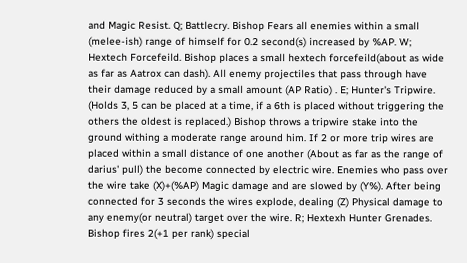and Magic Resist. Q; Battlecry. Bishop Fears all enemies within a small (melee-ish) range of himself for 0.2 second(s) increased by %AP. W; Hextech Forcefeild. Bishop places a small hextech forcefeild(about as wide as far as Aatrox can dash). All enemy projectiles that pass through have their damage reduced by a small amount (AP Ratio) . E; Hunter's Tripwire. (Holds 3, 5 can be placed at a time, if a 6th is placed without triggering the others the oldest is replaced.) Bishop throws a tripwire stake into the ground withing a moderate range around him. If 2 or more trip wires are placed within a small distance of one another (About as far as the range of darius' pull) the become connected by electric wire. Enemies who pass over the wire take (X)+(%AP) Magic damage and are slowed by (Y%). After being connected for 3 seconds the wires explode, dealing (Z) Physical damage to any enemy(or neutral) target over the wire. R; Hextexh Hunter Grenades. Bishop fires 2(+1 per rank) special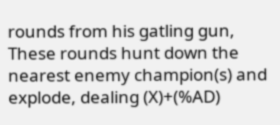rounds from his gatling gun, These rounds hunt down the nearest enemy champion(s) and explode, dealing (X)+(%AD)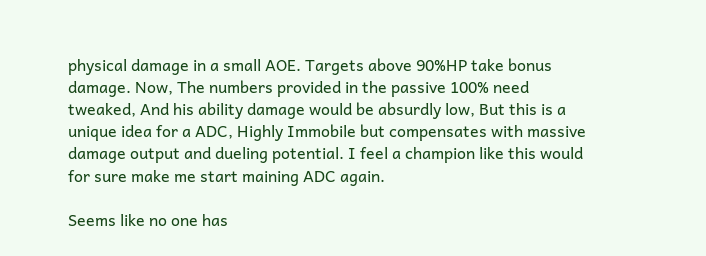physical damage in a small AOE. Targets above 90%HP take bonus damage. Now, The numbers provided in the passive 100% need tweaked, And his ability damage would be absurdly low, But this is a unique idea for a ADC, Highly Immobile but compensates with massive damage output and dueling potential. I feel a champion like this would for sure make me start maining ADC again.

Seems like no one has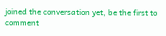joined the conversation yet, be the first to comment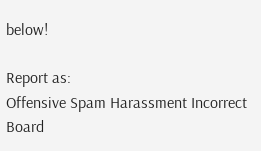below!

Report as:
Offensive Spam Harassment Incorrect Board